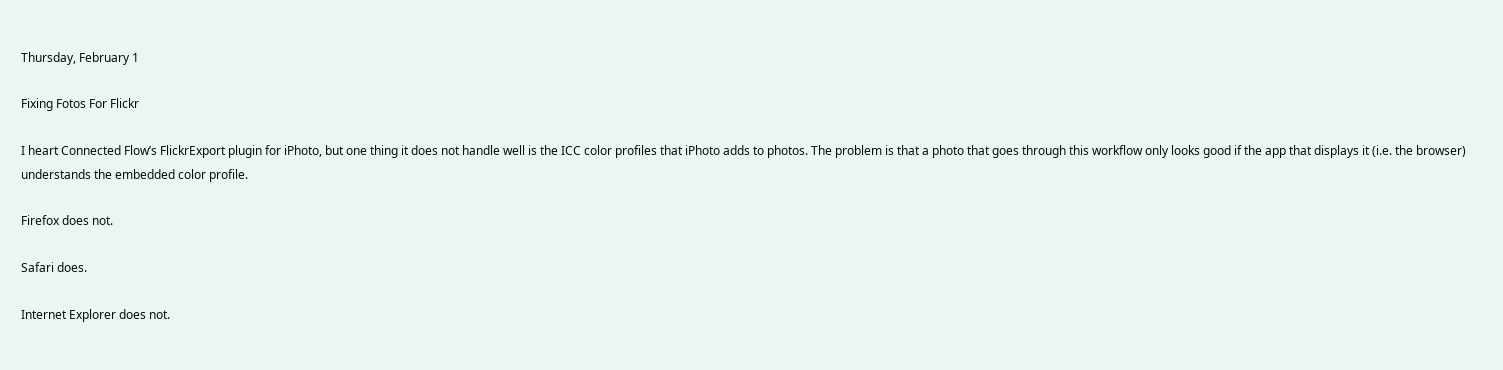Thursday, February 1

Fixing Fotos For Flickr

I heart Connected Flow’s FlickrExport plugin for iPhoto, but one thing it does not handle well is the ICC color profiles that iPhoto adds to photos. The problem is that a photo that goes through this workflow only looks good if the app that displays it (i.e. the browser) understands the embedded color profile.

Firefox does not.

Safari does.

Internet Explorer does not.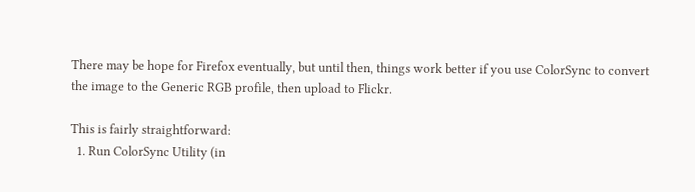There may be hope for Firefox eventually, but until then, things work better if you use ColorSync to convert the image to the Generic RGB profile, then upload to Flickr.

This is fairly straightforward:
  1. Run ColorSync Utility (in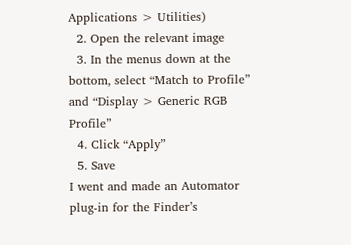Applications > Utilities)
  2. Open the relevant image
  3. In the menus down at the bottom, select “Match to Profile” and “Display > Generic RGB Profile”
  4. Click “Apply”
  5. Save
I went and made an Automator plug-in for the Finder’s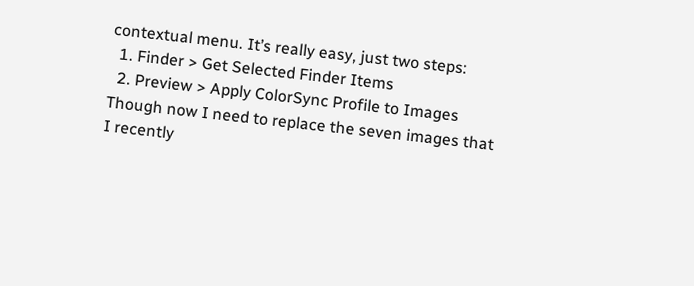contextual menu. It’s really easy, just two steps:
  1. Finder > Get Selected Finder Items
  2. Preview > Apply ColorSync Profile to Images
Though now I need to replace the seven images that I recently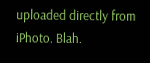uploaded directly from iPhoto. Blah.